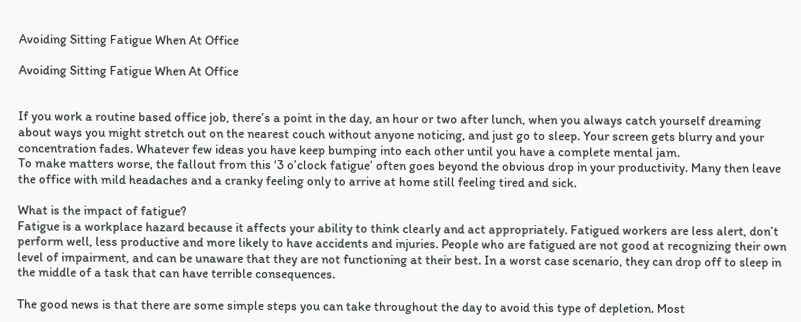Avoiding Sitting Fatigue When At Office

Avoiding Sitting Fatigue When At Office


If you work a routine based office job, there’s a point in the day, an hour or two after lunch, when you always catch yourself dreaming about ways you might stretch out on the nearest couch without anyone noticing, and just go to sleep. Your screen gets blurry and your concentration fades. Whatever few ideas you have keep bumping into each other until you have a complete mental jam.
To make matters worse, the fallout from this ‘3 o’clock fatigue’ often goes beyond the obvious drop in your productivity. Many then leave the office with mild headaches and a cranky feeling only to arrive at home still feeling tired and sick.

What is the impact of fatigue?
Fatigue is a workplace hazard because it affects your ability to think clearly and act appropriately. Fatigued workers are less alert, don’t perform well, less productive and more likely to have accidents and injuries. People who are fatigued are not good at recognizing their own level of impairment, and can be unaware that they are not functioning at their best. In a worst case scenario, they can drop off to sleep in the middle of a task that can have terrible consequences.

The good news is that there are some simple steps you can take throughout the day to avoid this type of depletion. Most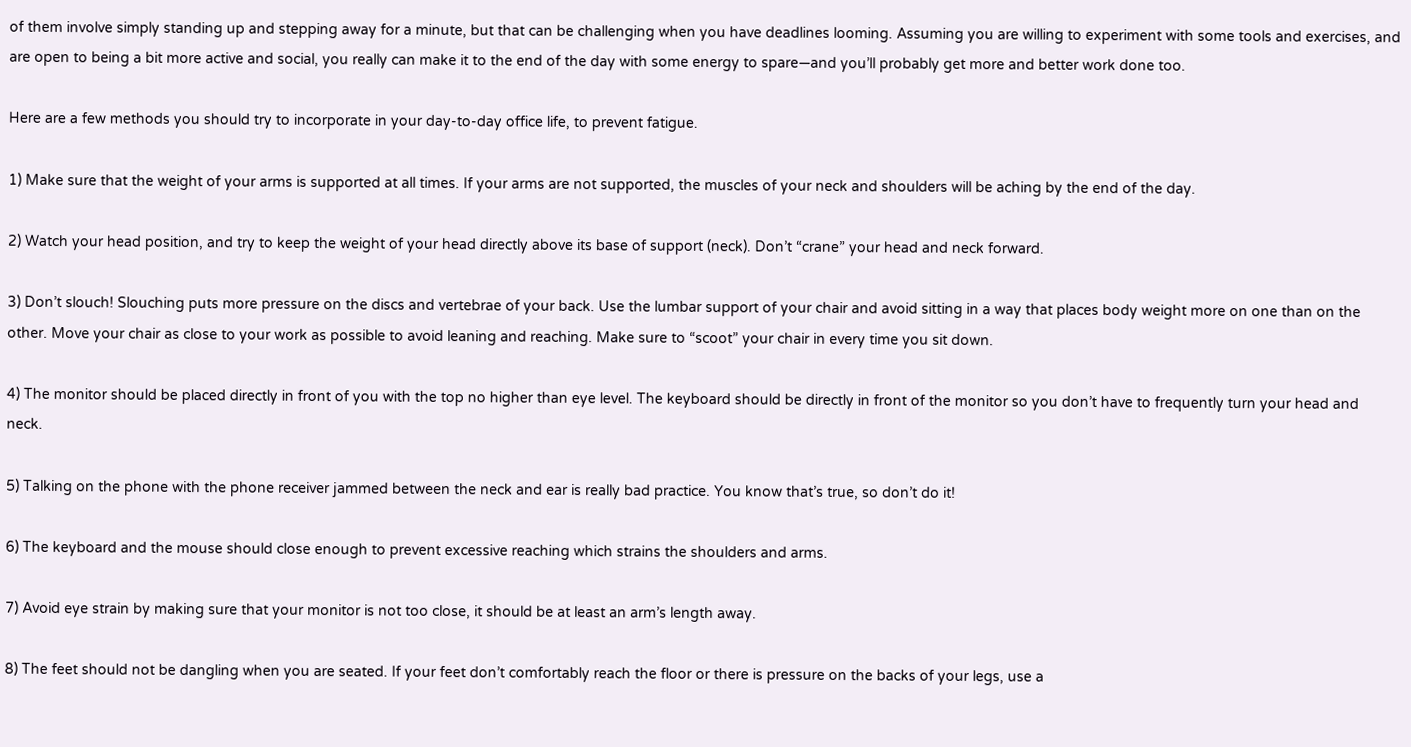of them involve simply standing up and stepping away for a minute, but that can be challenging when you have deadlines looming. Assuming you are willing to experiment with some tools and exercises, and are open to being a bit more active and social, you really can make it to the end of the day with some energy to spare—and you’ll probably get more and better work done too.

Here are a few methods you should try to incorporate in your day-to-day office life, to prevent fatigue.

1) Make sure that the weight of your arms is supported at all times. If your arms are not supported, the muscles of your neck and shoulders will be aching by the end of the day.

2) Watch your head position, and try to keep the weight of your head directly above its base of support (neck). Don’t “crane” your head and neck forward.

3) Don’t slouch! Slouching puts more pressure on the discs and vertebrae of your back. Use the lumbar support of your chair and avoid sitting in a way that places body weight more on one than on the other. Move your chair as close to your work as possible to avoid leaning and reaching. Make sure to “scoot” your chair in every time you sit down.

4) The monitor should be placed directly in front of you with the top no higher than eye level. The keyboard should be directly in front of the monitor so you don’t have to frequently turn your head and neck.

5) Talking on the phone with the phone receiver jammed between the neck and ear is really bad practice. You know that’s true, so don’t do it!

6) The keyboard and the mouse should close enough to prevent excessive reaching which strains the shoulders and arms.

7) Avoid eye strain by making sure that your monitor is not too close, it should be at least an arm’s length away.

8) The feet should not be dangling when you are seated. If your feet don’t comfortably reach the floor or there is pressure on the backs of your legs, use a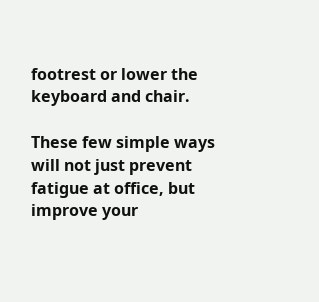footrest or lower the keyboard and chair.

These few simple ways will not just prevent fatigue at office, but improve your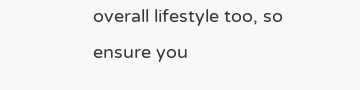overall lifestyle too, so ensure you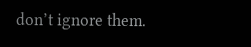don’t ignore them.